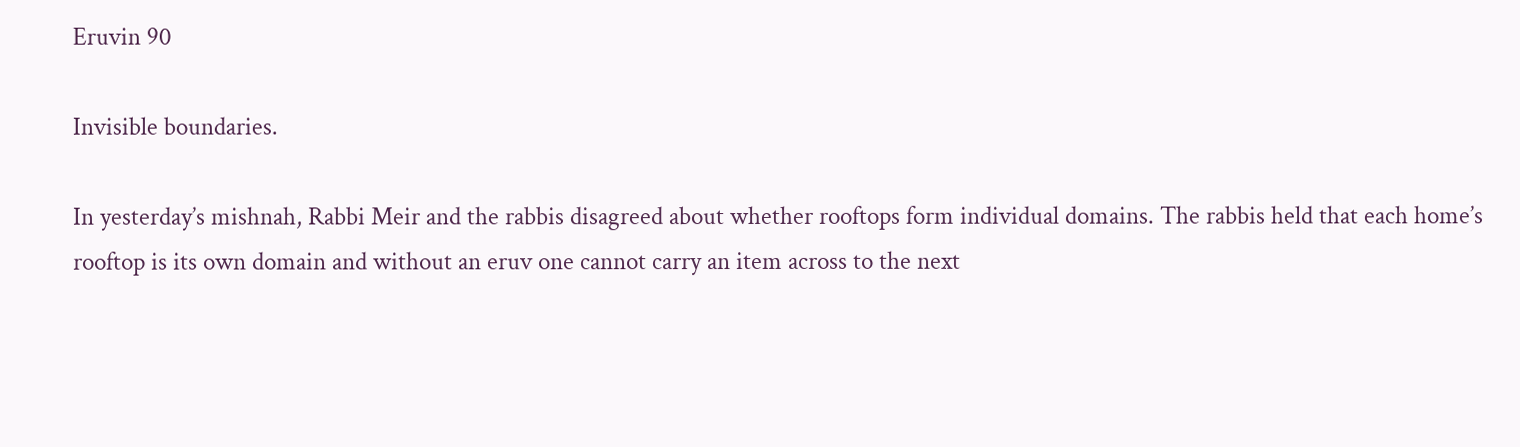Eruvin 90

Invisible boundaries.

In yesterday’s mishnah, Rabbi Meir and the rabbis disagreed about whether rooftops form individual domains. The rabbis held that each home’s rooftop is its own domain and without an eruv one cannot carry an item across to the next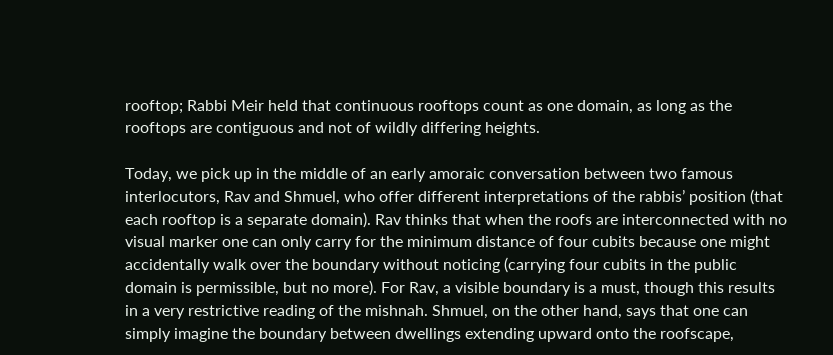rooftop; Rabbi Meir held that continuous rooftops count as one domain, as long as the rooftops are contiguous and not of wildly differing heights.

Today, we pick up in the middle of an early amoraic conversation between two famous interlocutors, Rav and Shmuel, who offer different interpretations of the rabbis’ position (that each rooftop is a separate domain). Rav thinks that when the roofs are interconnected with no visual marker one can only carry for the minimum distance of four cubits because one might accidentally walk over the boundary without noticing (carrying four cubits in the public domain is permissible, but no more). For Rav, a visible boundary is a must, though this results in a very restrictive reading of the mishnah. Shmuel, on the other hand, says that one can simply imagine the boundary between dwellings extending upward onto the roofscape,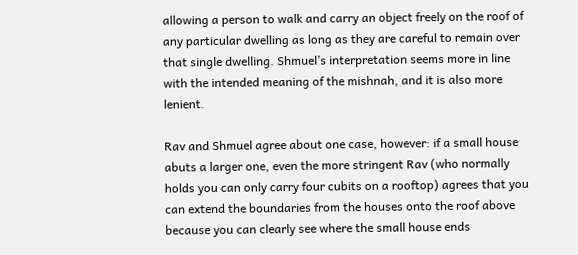allowing a person to walk and carry an object freely on the roof of any particular dwelling as long as they are careful to remain over that single dwelling. Shmuel’s interpretation seems more in line with the intended meaning of the mishnah, and it is also more lenient.

Rav and Shmuel agree about one case, however: if a small house abuts a larger one, even the more stringent Rav (who normally holds you can only carry four cubits on a rooftop) agrees that you can extend the boundaries from the houses onto the roof above because you can clearly see where the small house ends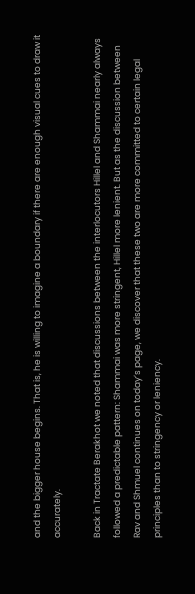and the bigger house begins. That is, he is willing to imagine a boundary if there are enough visual cues to draw it accurately.

Back in Tractate Berakhot we noted that discussions between the interlocutors Hillel and Shammai nearly always followed a predictable pattern: Shammai was more stringent, Hillel more lenient. But as the discussion between Rav and Shmuel continues on today’s page, we discover that these two are more committed to certain legal principles than to stringency or leniency.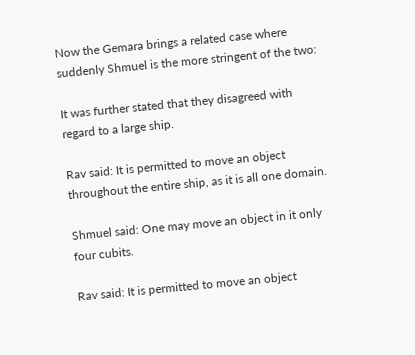Now the Gemara brings a related case where suddenly Shmuel is the more stringent of the two:

It was further stated that they disagreed with regard to a large ship.

Rav said: It is permitted to move an object throughout the entire ship, as it is all one domain.

Shmuel said: One may move an object in it only four cubits.

Rav said: It is permitted to move an object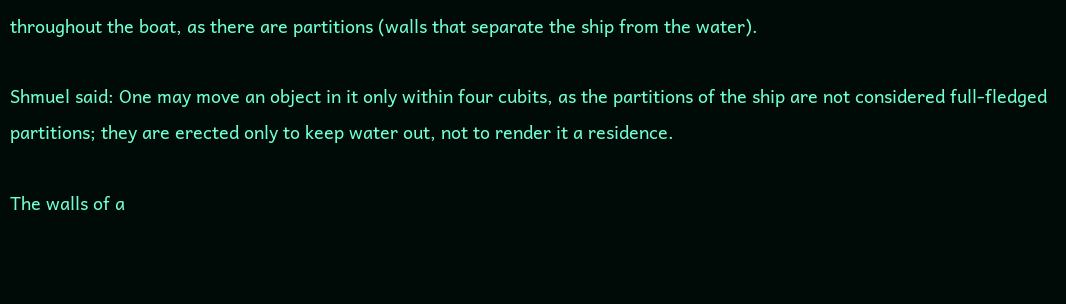throughout the boat, as there are partitions (walls that separate the ship from the water).

Shmuel said: One may move an object in it only within four cubits, as the partitions of the ship are not considered full-fledged partitions; they are erected only to keep water out, not to render it a residence.

The walls of a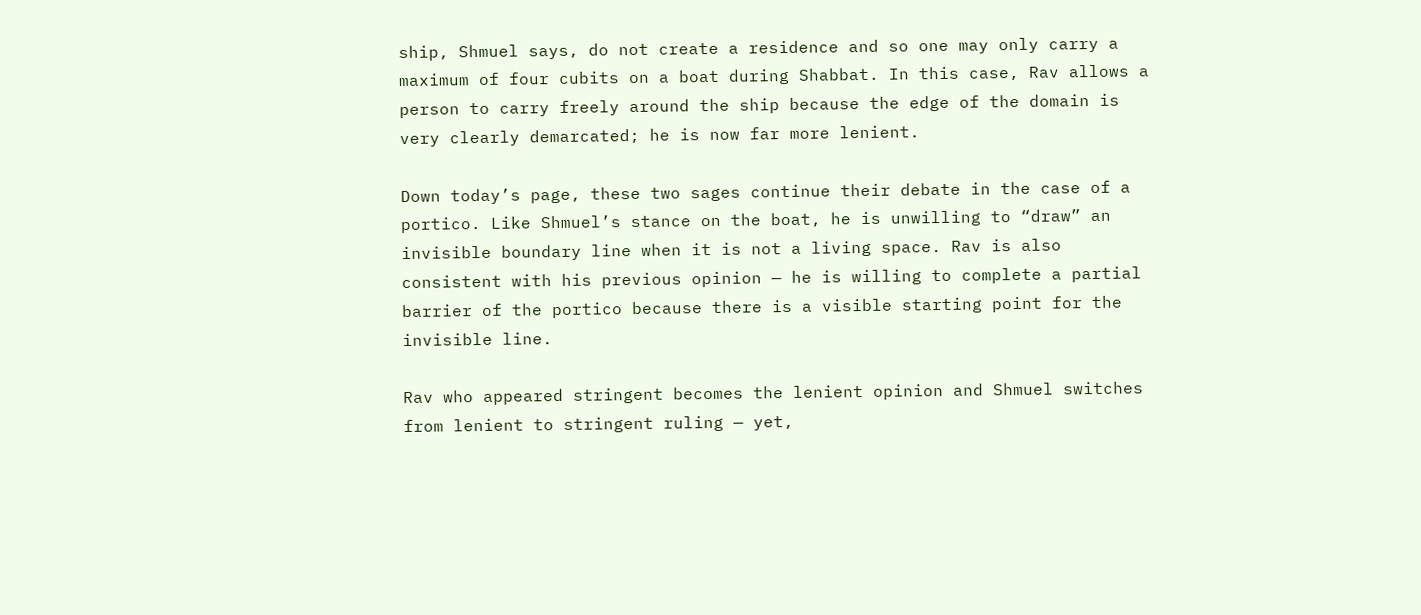ship, Shmuel says, do not create a residence and so one may only carry a maximum of four cubits on a boat during Shabbat. In this case, Rav allows a person to carry freely around the ship because the edge of the domain is very clearly demarcated; he is now far more lenient.

Down today’s page, these two sages continue their debate in the case of a portico. Like Shmuel’s stance on the boat, he is unwilling to “draw” an invisible boundary line when it is not a living space. Rav is also consistent with his previous opinion — he is willing to complete a partial barrier of the portico because there is a visible starting point for the invisible line.

Rav who appeared stringent becomes the lenient opinion and Shmuel switches from lenient to stringent ruling — yet,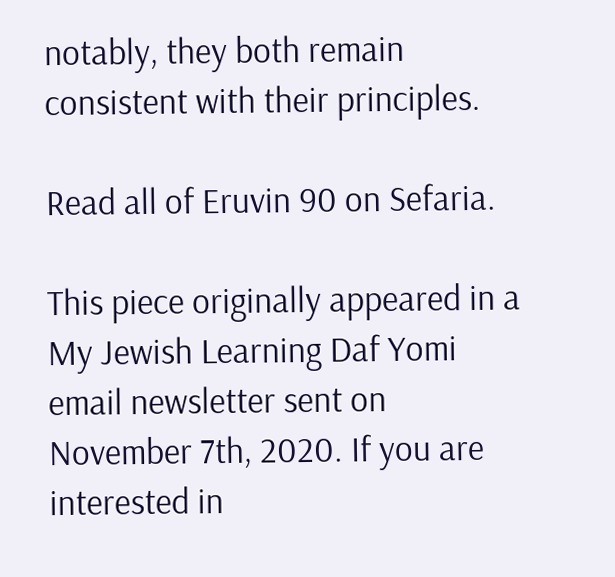notably, they both remain consistent with their principles.

Read all of Eruvin 90 on Sefaria.

This piece originally appeared in a My Jewish Learning Daf Yomi email newsletter sent on November 7th, 2020. If you are interested in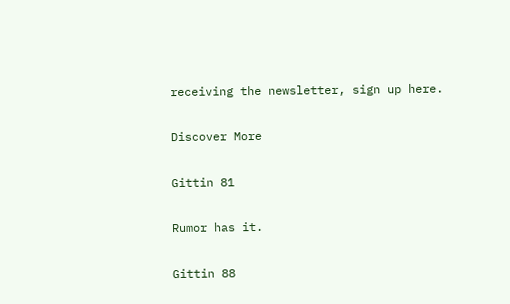receiving the newsletter, sign up here.

Discover More

Gittin 81

Rumor has it.

Gittin 88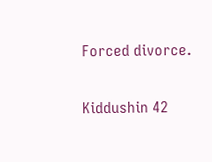Forced divorce.

Kiddushin 42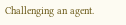Challenging an agent.